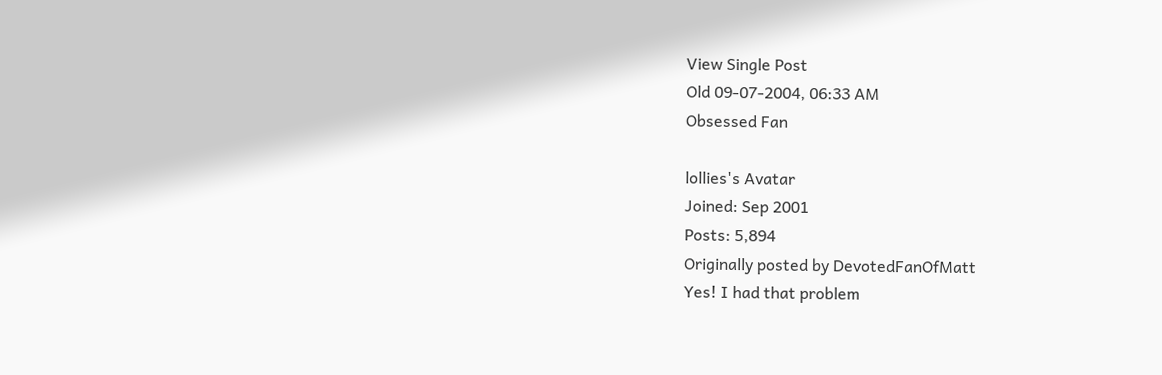View Single Post
Old 09-07-2004, 06:33 AM
Obsessed Fan

lollies's Avatar
Joined: Sep 2001
Posts: 5,894
Originally posted by DevotedFanOfMatt
Yes! I had that problem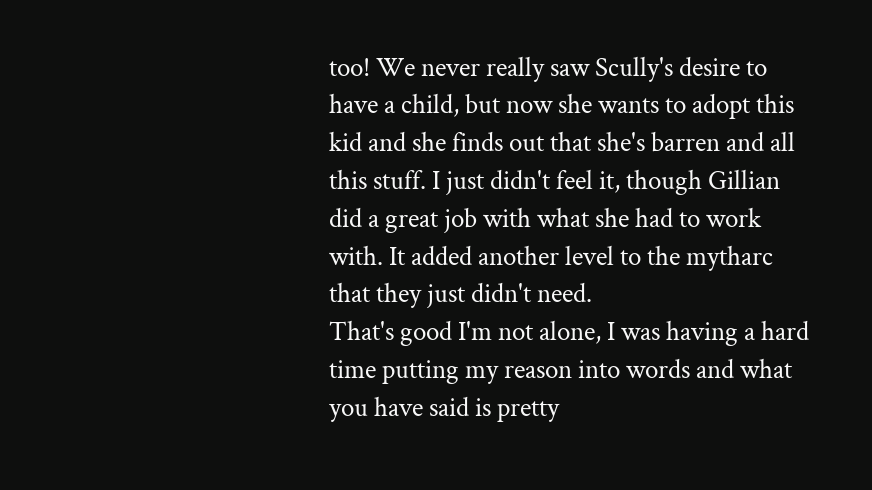too! We never really saw Scully's desire to have a child, but now she wants to adopt this kid and she finds out that she's barren and all this stuff. I just didn't feel it, though Gillian did a great job with what she had to work with. It added another level to the mytharc that they just didn't need.
That's good I'm not alone, I was having a hard time putting my reason into words and what you have said is pretty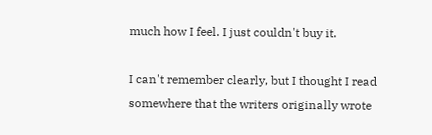much how I feel. I just couldn't buy it.

I can't remember clearly, but I thought I read somewhere that the writers originally wrote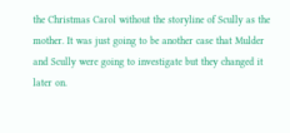the Christmas Carol without the storyline of Scully as the mother. It was just going to be another case that Mulder and Scully were going to investigate but they changed it later on.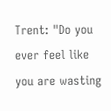Trent: "Do you ever feel like you are wasting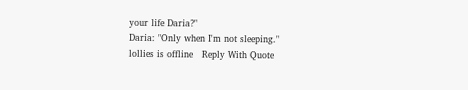your life Daria?"
Daria: "Only when I'm not sleeping."
lollies is offline   Reply With Quote